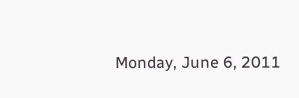Monday, June 6, 2011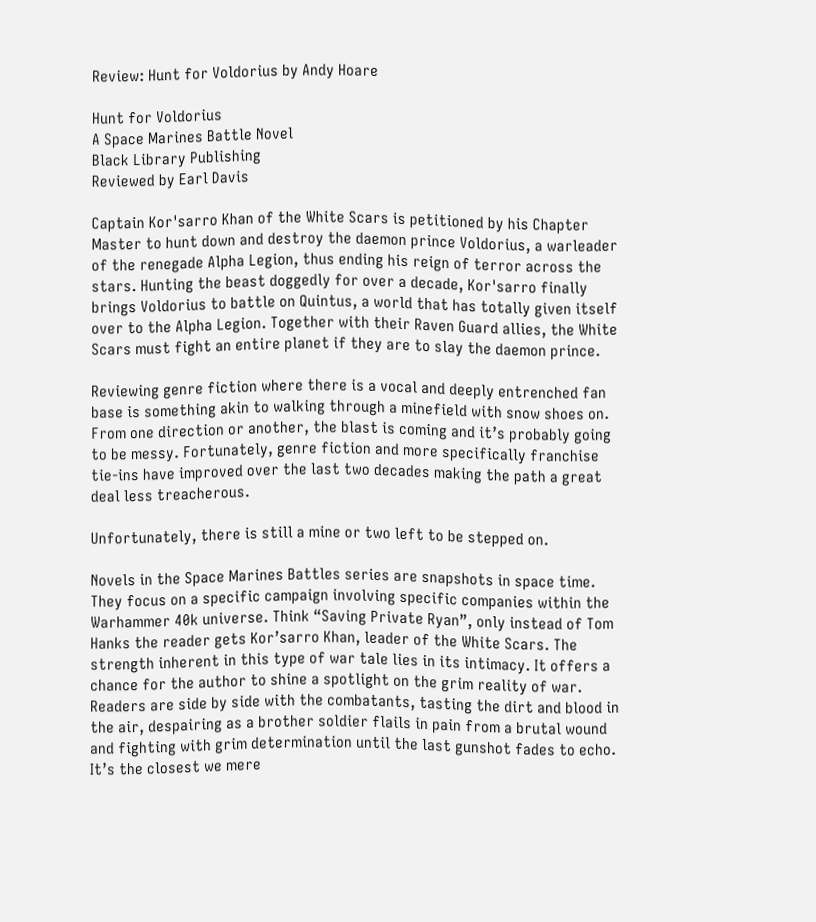Review: Hunt for Voldorius by Andy Hoare

Hunt for Voldorius
A Space Marines Battle Novel
Black Library Publishing
Reviewed by Earl Davis

Captain Kor'sarro Khan of the White Scars is petitioned by his Chapter Master to hunt down and destroy the daemon prince Voldorius, a warleader of the renegade Alpha Legion, thus ending his reign of terror across the stars. Hunting the beast doggedly for over a decade, Kor'sarro finally brings Voldorius to battle on Quintus, a world that has totally given itself over to the Alpha Legion. Together with their Raven Guard allies, the White Scars must fight an entire planet if they are to slay the daemon prince.

Reviewing genre fiction where there is a vocal and deeply entrenched fan base is something akin to walking through a minefield with snow shoes on. From one direction or another, the blast is coming and it’s probably going to be messy. Fortunately, genre fiction and more specifically franchise tie-ins have improved over the last two decades making the path a great deal less treacherous.

Unfortunately, there is still a mine or two left to be stepped on.

Novels in the Space Marines Battles series are snapshots in space time. They focus on a specific campaign involving specific companies within the Warhammer 40k universe. Think “Saving Private Ryan”, only instead of Tom Hanks the reader gets Kor’sarro Khan, leader of the White Scars. The strength inherent in this type of war tale lies in its intimacy. It offers a chance for the author to shine a spotlight on the grim reality of war. Readers are side by side with the combatants, tasting the dirt and blood in the air, despairing as a brother soldier flails in pain from a brutal wound and fighting with grim determination until the last gunshot fades to echo. It’s the closest we mere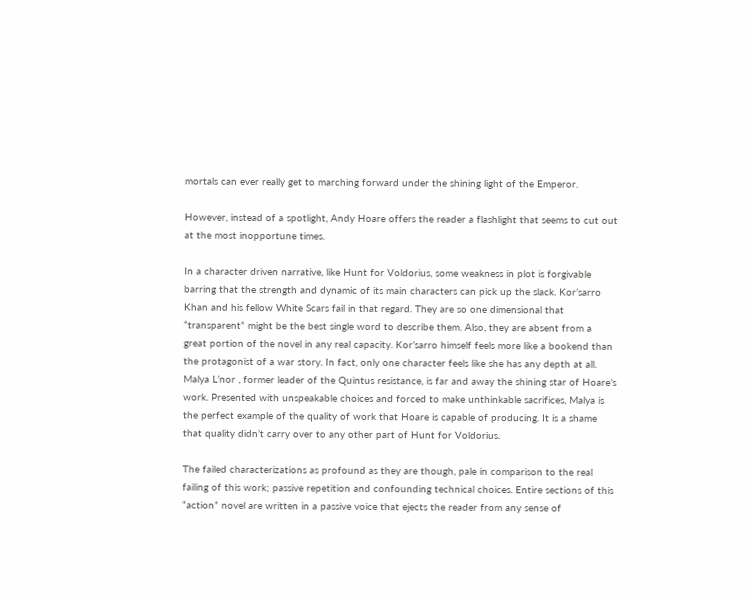mortals can ever really get to marching forward under the shining light of the Emperor.

However, instead of a spotlight, Andy Hoare offers the reader a flashlight that seems to cut out at the most inopportune times.

In a character driven narrative, like Hunt for Voldorius, some weakness in plot is forgivable barring that the strength and dynamic of its main characters can pick up the slack. Kor’sarro Khan and his fellow White Scars fail in that regard. They are so one dimensional that “transparent” might be the best single word to describe them. Also, they are absent from a great portion of the novel in any real capacity. Kor’sarro himself feels more like a bookend than the protagonist of a war story. In fact, only one character feels like she has any depth at all. Malya L’nor , former leader of the Quintus resistance, is far and away the shining star of Hoare’s work. Presented with unspeakable choices and forced to make unthinkable sacrifices, Malya is the perfect example of the quality of work that Hoare is capable of producing. It is a shame that quality didn’t carry over to any other part of Hunt for Voldorius.

The failed characterizations as profound as they are though, pale in comparison to the real failing of this work; passive repetition and confounding technical choices. Entire sections of this “action” novel are written in a passive voice that ejects the reader from any sense of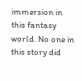immersion in this fantasy world. No one in this story did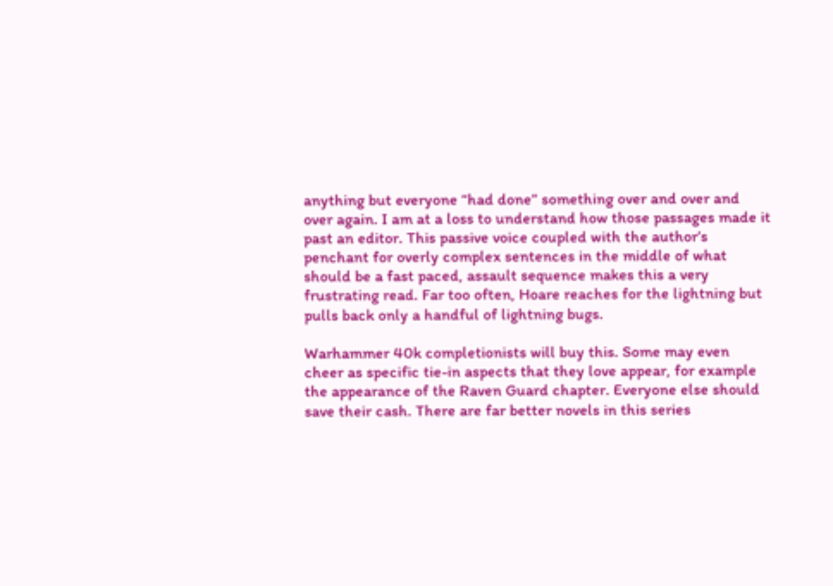anything but everyone “had done” something over and over and over again. I am at a loss to understand how those passages made it past an editor. This passive voice coupled with the author’s penchant for overly complex sentences in the middle of what should be a fast paced, assault sequence makes this a very frustrating read. Far too often, Hoare reaches for the lightning but pulls back only a handful of lightning bugs.

Warhammer 40k completionists will buy this. Some may even cheer as specific tie-in aspects that they love appear, for example the appearance of the Raven Guard chapter. Everyone else should save their cash. There are far better novels in this series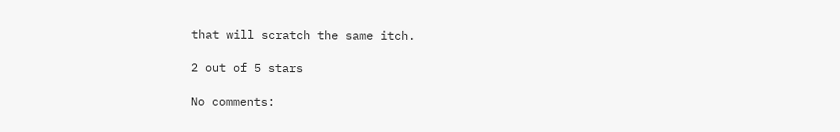that will scratch the same itch.

2 out of 5 stars

No comments: